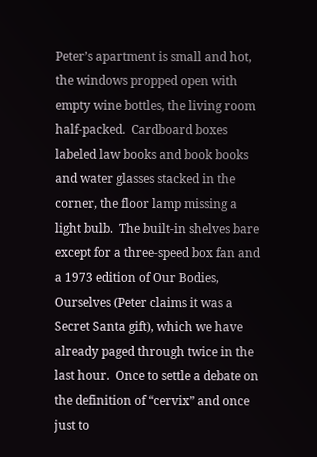Peter’s apartment is small and hot, the windows propped open with empty wine bottles, the living room half-packed.  Cardboard boxes labeled law books and book books and water glasses stacked in the corner, the floor lamp missing a light bulb.  The built-in shelves bare except for a three-speed box fan and a 1973 edition of Our Bodies, Ourselves (Peter claims it was a Secret Santa gift), which we have already paged through twice in the last hour.  Once to settle a debate on the definition of “cervix” and once just to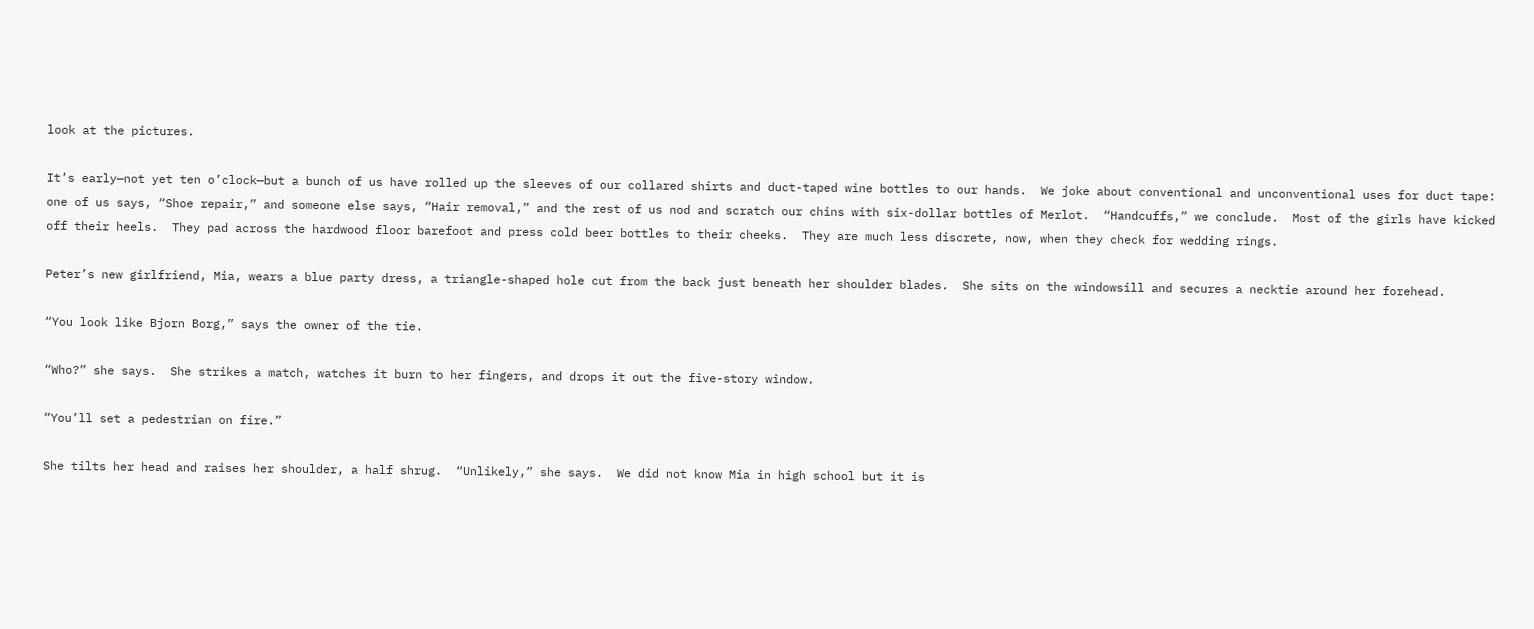look at the pictures.

It’s early—not yet ten o’clock—but a bunch of us have rolled up the sleeves of our collared shirts and duct-taped wine bottles to our hands.  We joke about conventional and unconventional uses for duct tape: one of us says, “Shoe repair,” and someone else says, “Hair removal,” and the rest of us nod and scratch our chins with six-dollar bottles of Merlot.  “Handcuffs,” we conclude.  Most of the girls have kicked off their heels.  They pad across the hardwood floor barefoot and press cold beer bottles to their cheeks.  They are much less discrete, now, when they check for wedding rings.

Peter’s new girlfriend, Mia, wears a blue party dress, a triangle-shaped hole cut from the back just beneath her shoulder blades.  She sits on the windowsill and secures a necktie around her forehead.

“You look like Bjorn Borg,” says the owner of the tie.

“Who?” she says.  She strikes a match, watches it burn to her fingers, and drops it out the five-story window.

“You’ll set a pedestrian on fire.”

She tilts her head and raises her shoulder, a half shrug.  “Unlikely,” she says.  We did not know Mia in high school but it is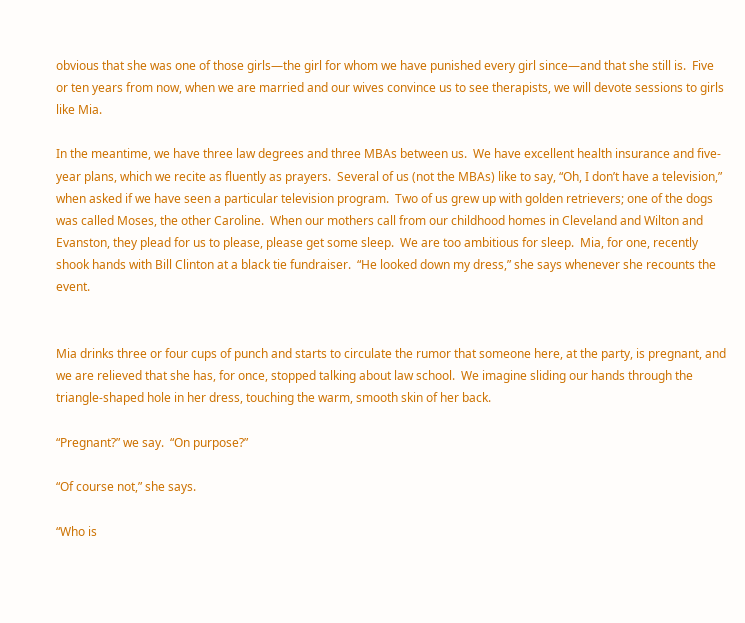obvious that she was one of those girls—the girl for whom we have punished every girl since—and that she still is.  Five or ten years from now, when we are married and our wives convince us to see therapists, we will devote sessions to girls like Mia.

In the meantime, we have three law degrees and three MBAs between us.  We have excellent health insurance and five-year plans, which we recite as fluently as prayers.  Several of us (not the MBAs) like to say, “Oh, I don’t have a television,” when asked if we have seen a particular television program.  Two of us grew up with golden retrievers; one of the dogs was called Moses, the other Caroline.  When our mothers call from our childhood homes in Cleveland and Wilton and Evanston, they plead for us to please, please get some sleep.  We are too ambitious for sleep.  Mia, for one, recently shook hands with Bill Clinton at a black tie fundraiser.  “He looked down my dress,” she says whenever she recounts the event.


Mia drinks three or four cups of punch and starts to circulate the rumor that someone here, at the party, is pregnant, and we are relieved that she has, for once, stopped talking about law school.  We imagine sliding our hands through the triangle-shaped hole in her dress, touching the warm, smooth skin of her back.

“Pregnant?” we say.  “On purpose?”

“Of course not,” she says.

“Who is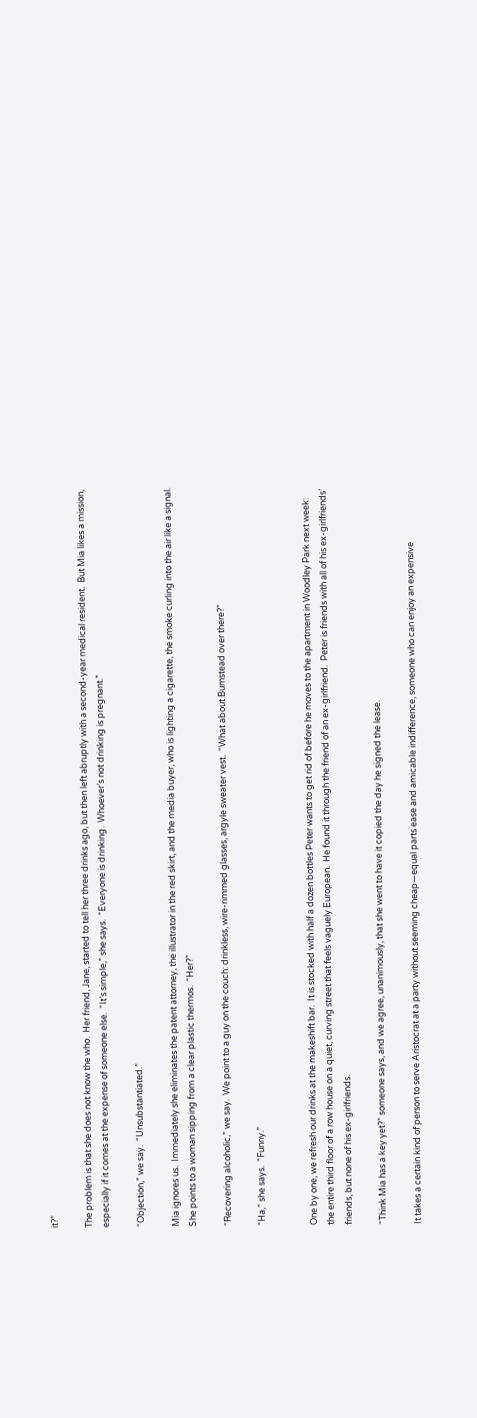it?”

The problem is that she does not know the who.  Her friend, Jane, started to tell her three drinks ago, but then left abruptly with a second-year medical resident.  But Mia likes a mission, especially if it comes at the expense of someone else.  “It’s simple,” she says.  “Everyone is drinking.  Whoever’s not drinking is pregnant.”

“Objection,” we say.  “Unsubstantiated.”

Mia ignores us.  Immediately she eliminates the patent attorney, the illustrator in the red skirt, and the media buyer, who is lighting a cigarette, the smoke curling into the air like a signal.  She points to a woman sipping from a clear plastic thermos.  “Her?”

“Recovering alcoholic,” we say.  We point to a guy on the couch: drinkless, wire-rimmed glasses, argyle sweater vest.  “What about Bumstead over there?”

“Ha,” she says.  “Funny.”


One by one, we refresh our drinks at the makeshift bar.  It is stocked with half a dozen bottles Peter wants to get rid of before he moves to the apartment in Woodley Park next week: the entire third floor of a row house on a quiet, curving street that feels vaguely European.  He found it through the friend of an ex-girlfriend.  Peter is friends with all of his ex-girlfriends’ friends, but none of his ex-girlfriends.

“Think Mia has a key yet?” someone says, and we agree, unanimously, that she went to have it copied the day he signed the lease.

It takes a certain kind of person to serve Aristocrat at a party without seeming cheap—equal parts ease and amicable indifference, someone who can enjoy an expensive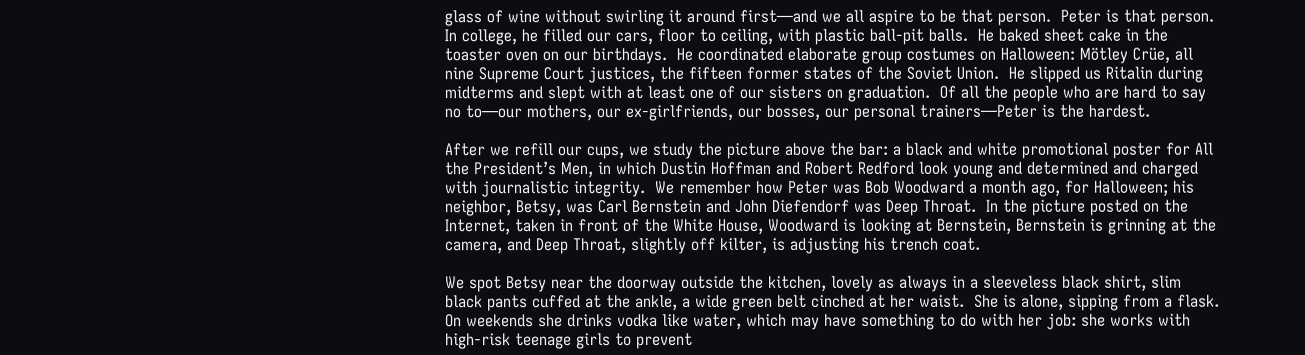glass of wine without swirling it around first—and we all aspire to be that person.  Peter is that person.  In college, he filled our cars, floor to ceiling, with plastic ball-pit balls.  He baked sheet cake in the toaster oven on our birthdays.  He coordinated elaborate group costumes on Halloween: Mötley Crüe, all nine Supreme Court justices, the fifteen former states of the Soviet Union.  He slipped us Ritalin during midterms and slept with at least one of our sisters on graduation.  Of all the people who are hard to say no to—our mothers, our ex-girlfriends, our bosses, our personal trainers—Peter is the hardest.

After we refill our cups, we study the picture above the bar: a black and white promotional poster for All the President’s Men, in which Dustin Hoffman and Robert Redford look young and determined and charged with journalistic integrity.  We remember how Peter was Bob Woodward a month ago, for Halloween; his neighbor, Betsy, was Carl Bernstein and John Diefendorf was Deep Throat.  In the picture posted on the Internet, taken in front of the White House, Woodward is looking at Bernstein, Bernstein is grinning at the camera, and Deep Throat, slightly off kilter, is adjusting his trench coat.

We spot Betsy near the doorway outside the kitchen, lovely as always in a sleeveless black shirt, slim black pants cuffed at the ankle, a wide green belt cinched at her waist.  She is alone, sipping from a flask.  On weekends she drinks vodka like water, which may have something to do with her job: she works with high-risk teenage girls to prevent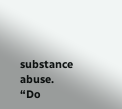substance abuse.  “Do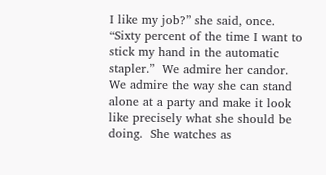I like my job?” she said, once.  “Sixty percent of the time I want to stick my hand in the automatic stapler.”  We admire her candor.  We admire the way she can stand alone at a party and make it look like precisely what she should be doing.  She watches as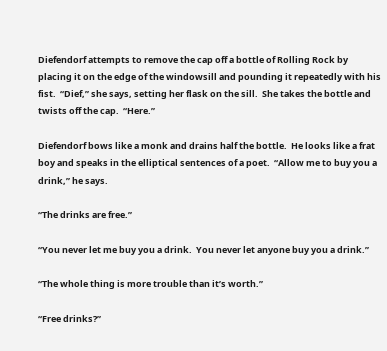Diefendorf attempts to remove the cap off a bottle of Rolling Rock by placing it on the edge of the windowsill and pounding it repeatedly with his fist.  “Dief,” she says, setting her flask on the sill.  She takes the bottle and twists off the cap.  “Here.”

Diefendorf bows like a monk and drains half the bottle.  He looks like a frat boy and speaks in the elliptical sentences of a poet.  “Allow me to buy you a drink,” he says.

“The drinks are free.”

“You never let me buy you a drink.  You never let anyone buy you a drink.”

“The whole thing is more trouble than it’s worth.”

“Free drinks?”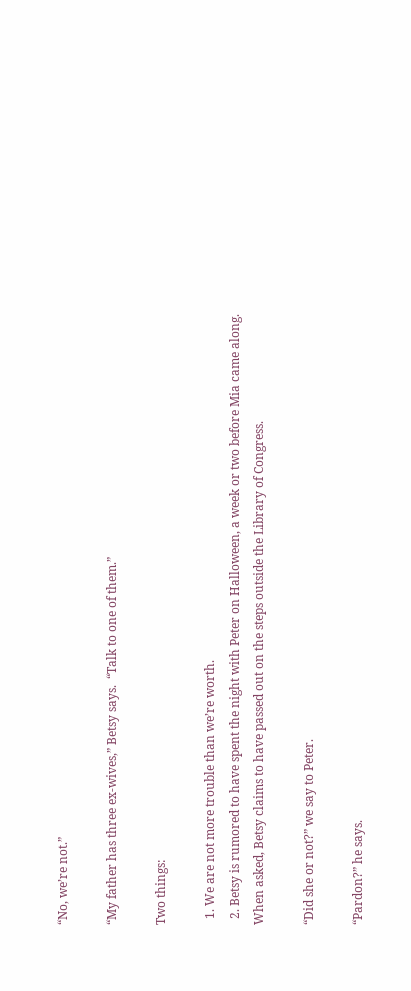“No, we’re not.”

“My father has three ex-wives,” Betsy says.  “Talk to one of them.”

Two things:

  1. We are not more trouble than we’re worth.
  2. Betsy is rumored to have spent the night with Peter on Halloween, a week or two before Mia came along.  When asked, Betsy claims to have passed out on the steps outside the Library of Congress.

“Did she or not?” we say to Peter.

“Pardon?” he says.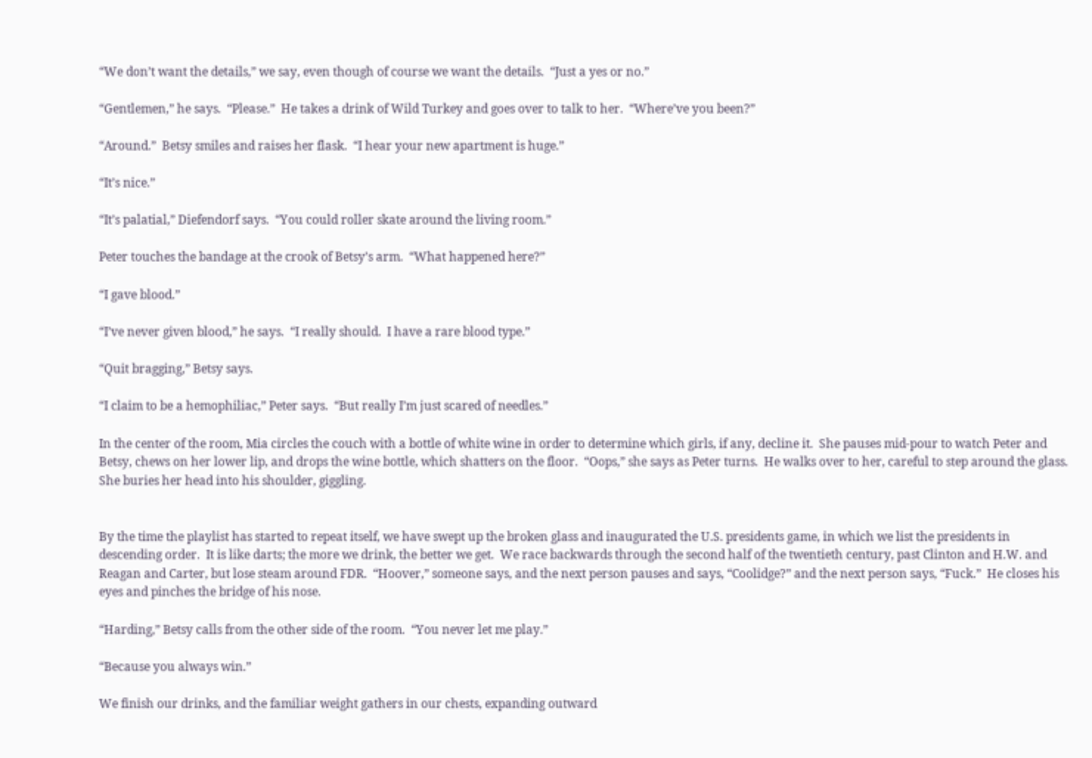“We don’t want the details,” we say, even though of course we want the details.  “Just a yes or no.”

“Gentlemen,” he says.  “Please.”  He takes a drink of Wild Turkey and goes over to talk to her.  “Where’ve you been?”

“Around.”  Betsy smiles and raises her flask.  “I hear your new apartment is huge.”

“It’s nice.”

“It’s palatial,” Diefendorf says.  “You could roller skate around the living room.”

Peter touches the bandage at the crook of Betsy’s arm.  “What happened here?”

“I gave blood.”

“I’ve never given blood,” he says.  “I really should.  I have a rare blood type.”

“Quit bragging,” Betsy says.

“I claim to be a hemophiliac,” Peter says.  “But really I’m just scared of needles.”

In the center of the room, Mia circles the couch with a bottle of white wine in order to determine which girls, if any, decline it.  She pauses mid-pour to watch Peter and Betsy, chews on her lower lip, and drops the wine bottle, which shatters on the floor.  “Oops,” she says as Peter turns.  He walks over to her, careful to step around the glass.  She buries her head into his shoulder, giggling.


By the time the playlist has started to repeat itself, we have swept up the broken glass and inaugurated the U.S. presidents game, in which we list the presidents in descending order.  It is like darts; the more we drink, the better we get.  We race backwards through the second half of the twentieth century, past Clinton and H.W. and Reagan and Carter, but lose steam around FDR.  “Hoover,” someone says, and the next person pauses and says, “Coolidge?” and the next person says, “Fuck.”  He closes his eyes and pinches the bridge of his nose.

“Harding,” Betsy calls from the other side of the room.  “You never let me play.”

“Because you always win.”

We finish our drinks, and the familiar weight gathers in our chests, expanding outward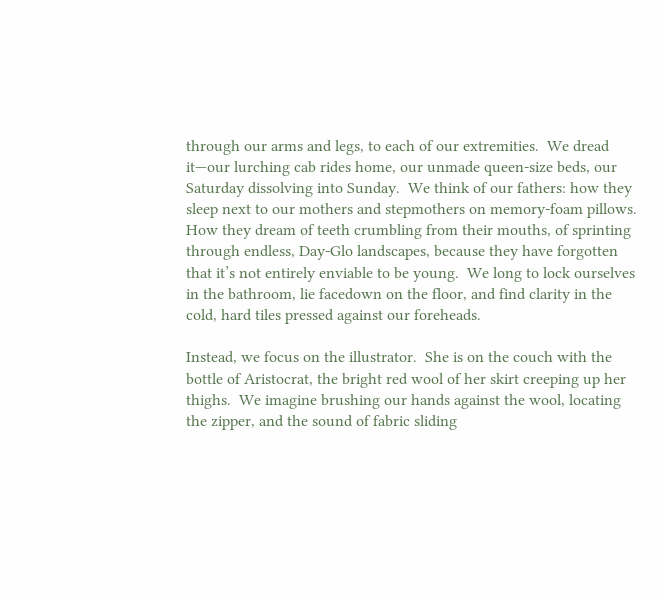through our arms and legs, to each of our extremities.  We dread it—our lurching cab rides home, our unmade queen-size beds, our Saturday dissolving into Sunday.  We think of our fathers: how they sleep next to our mothers and stepmothers on memory-foam pillows.  How they dream of teeth crumbling from their mouths, of sprinting through endless, Day-Glo landscapes, because they have forgotten that it’s not entirely enviable to be young.  We long to lock ourselves in the bathroom, lie facedown on the floor, and find clarity in the cold, hard tiles pressed against our foreheads.

Instead, we focus on the illustrator.  She is on the couch with the bottle of Aristocrat, the bright red wool of her skirt creeping up her thighs.  We imagine brushing our hands against the wool, locating the zipper, and the sound of fabric sliding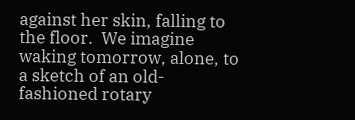against her skin, falling to the floor.  We imagine waking tomorrow, alone, to a sketch of an old-fashioned rotary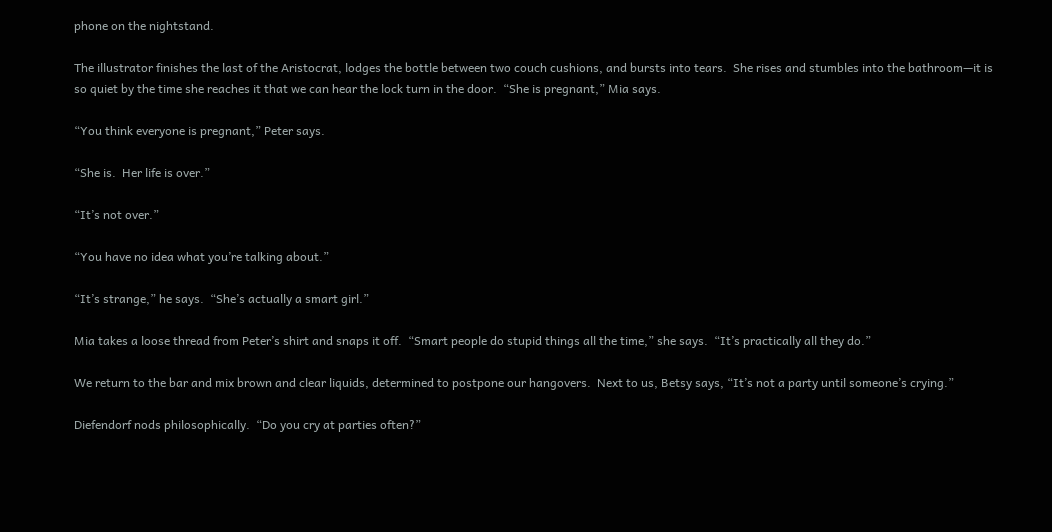phone on the nightstand.

The illustrator finishes the last of the Aristocrat, lodges the bottle between two couch cushions, and bursts into tears.  She rises and stumbles into the bathroom—it is so quiet by the time she reaches it that we can hear the lock turn in the door.  “She is pregnant,” Mia says.

“You think everyone is pregnant,” Peter says.

“She is.  Her life is over.”

“It’s not over.”

“You have no idea what you’re talking about.”

“It’s strange,” he says.  “She’s actually a smart girl.”

Mia takes a loose thread from Peter’s shirt and snaps it off.  “Smart people do stupid things all the time,” she says.  “It’s practically all they do.”

We return to the bar and mix brown and clear liquids, determined to postpone our hangovers.  Next to us, Betsy says, “It’s not a party until someone’s crying.”

Diefendorf nods philosophically.  “Do you cry at parties often?”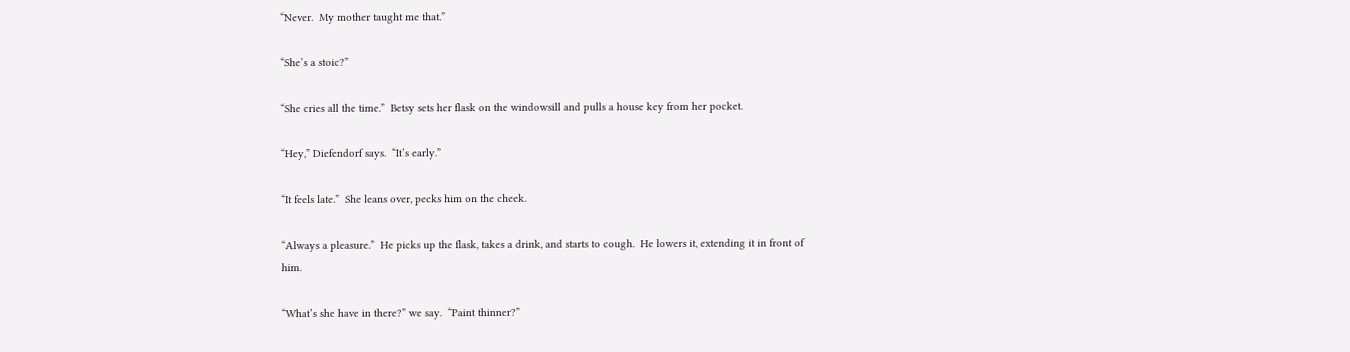“Never.  My mother taught me that.”

“She’s a stoic?”

“She cries all the time.”  Betsy sets her flask on the windowsill and pulls a house key from her pocket.

“Hey,” Diefendorf says.  “It’s early.”

“It feels late.”  She leans over, pecks him on the cheek.

“Always a pleasure.”  He picks up the flask, takes a drink, and starts to cough.  He lowers it, extending it in front of him.

“What’s she have in there?” we say.  “Paint thinner?”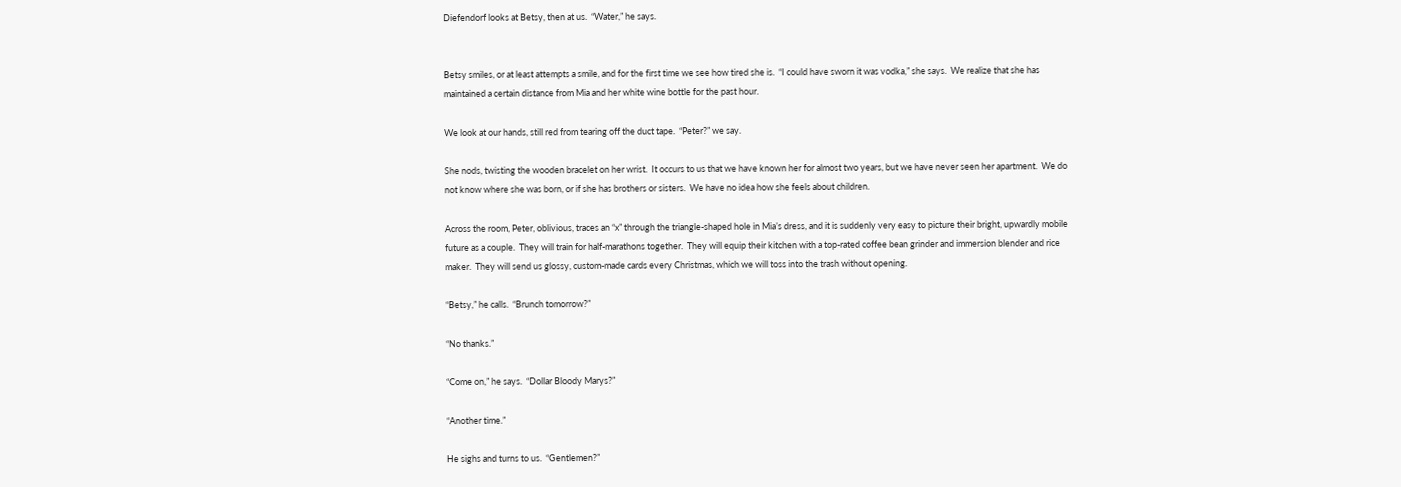Diefendorf looks at Betsy, then at us.  “Water,” he says.


Betsy smiles, or at least attempts a smile, and for the first time we see how tired she is.  “I could have sworn it was vodka,” she says.  We realize that she has maintained a certain distance from Mia and her white wine bottle for the past hour.

We look at our hands, still red from tearing off the duct tape.  “Peter?” we say.

She nods, twisting the wooden bracelet on her wrist.  It occurs to us that we have known her for almost two years, but we have never seen her apartment.  We do not know where she was born, or if she has brothers or sisters.  We have no idea how she feels about children.

Across the room, Peter, oblivious, traces an “x” through the triangle-shaped hole in Mia’s dress, and it is suddenly very easy to picture their bright, upwardly mobile future as a couple.  They will train for half-marathons together.  They will equip their kitchen with a top-rated coffee bean grinder and immersion blender and rice maker.  They will send us glossy, custom-made cards every Christmas, which we will toss into the trash without opening.

“Betsy,” he calls.  “Brunch tomorrow?”

“No thanks.”

“Come on,” he says.  “Dollar Bloody Marys?”

“Another time.”

He sighs and turns to us.  “Gentlemen?”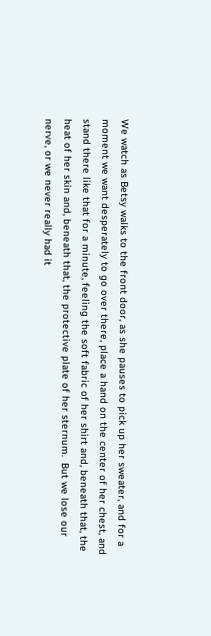We watch as Betsy walks to the front door, as she pauses to pick up her sweater, and for a moment we want desperately to go over there, place a hand on the center of her chest, and stand there like that for a minute, feeling the soft fabric of her shirt and, beneath that, the heat of her skin and, beneath that, the protective plate of her sternum.  But we lose our nerve, or we never really had it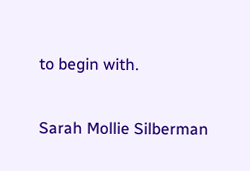to begin with.

Sarah Mollie Silberman